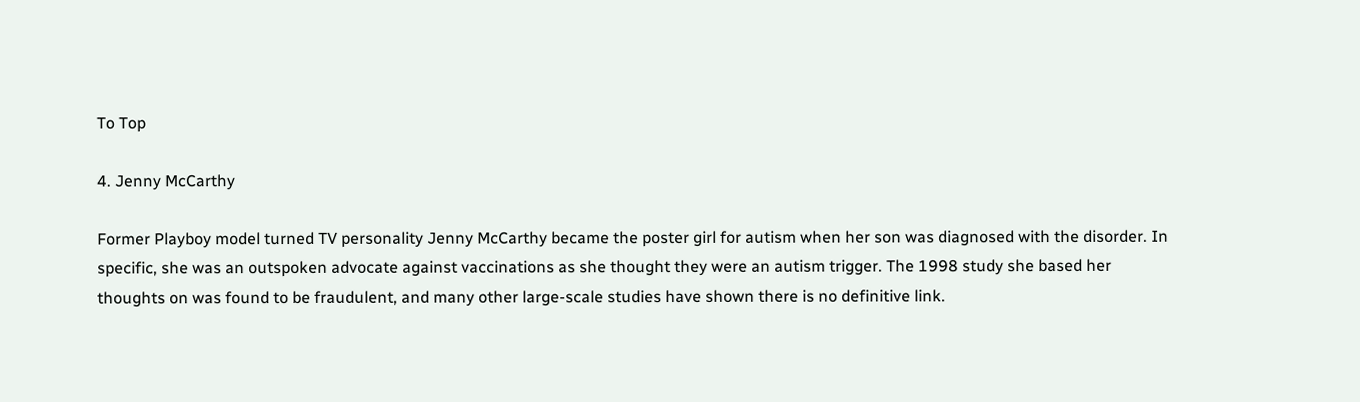To Top

4. Jenny McCarthy

Former Playboy model turned TV personality Jenny McCarthy became the poster girl for autism when her son was diagnosed with the disorder. In specific, she was an outspoken advocate against vaccinations as she thought they were an autism trigger. The 1998 study she based her thoughts on was found to be fraudulent, and many other large-scale studies have shown there is no definitive link.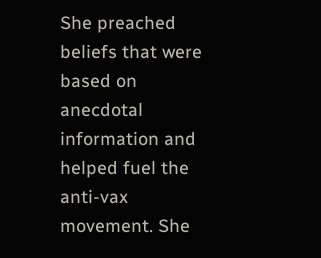She preached beliefs that were based on anecdotal information and helped fuel the anti-vax movement. She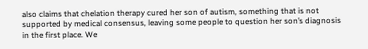also claims that chelation therapy cured her son of autism, something that is not supported by medical consensus, leaving some people to question her son’s diagnosis in the first place. We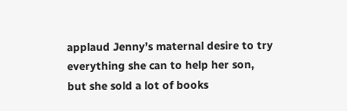applaud Jenny’s maternal desire to try everything she can to help her son, but she sold a lot of books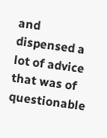and dispensed a lot of advice that was of questionable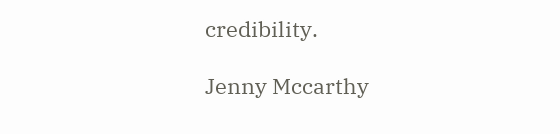credibility.

Jenny Mccarthy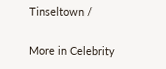Tinseltown /

More in Celebrity